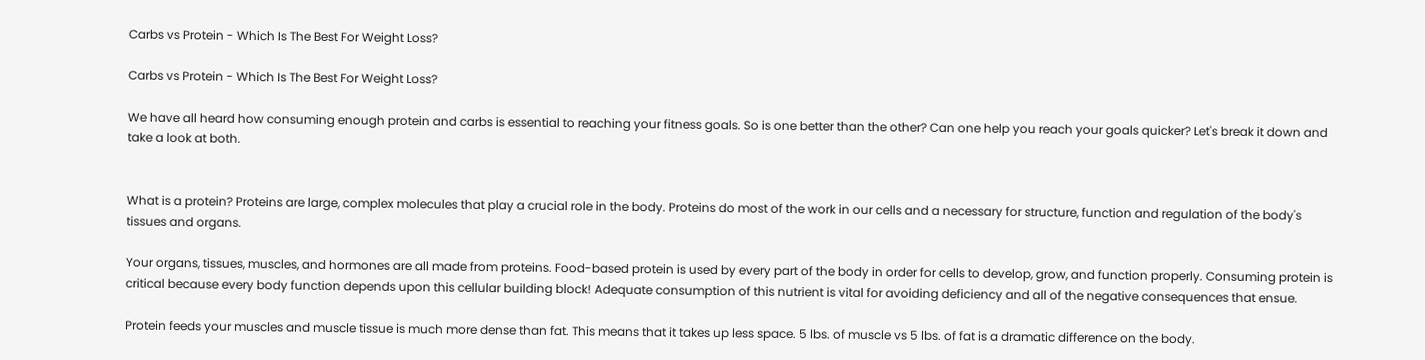Carbs vs Protein - Which Is The Best For Weight Loss?

Carbs vs Protein - Which Is The Best For Weight Loss?

We have all heard how consuming enough protein and carbs is essential to reaching your fitness goals. So is one better than the other? Can one help you reach your goals quicker? Let's break it down and take a look at both.


What is a protein? Proteins are large, complex molecules that play a crucial role in the body. Proteins do most of the work in our cells and a necessary for structure, function and regulation of the body's tissues and organs.

Your organs, tissues, muscles, and hormones are all made from proteins. Food-based protein is used by every part of the body in order for cells to develop, grow, and function properly. Consuming protein is critical because every body function depends upon this cellular building block! Adequate consumption of this nutrient is vital for avoiding deficiency and all of the negative consequences that ensue.

Protein feeds your muscles and muscle tissue is much more dense than fat. This means that it takes up less space. 5 lbs. of muscle vs 5 lbs. of fat is a dramatic difference on the body.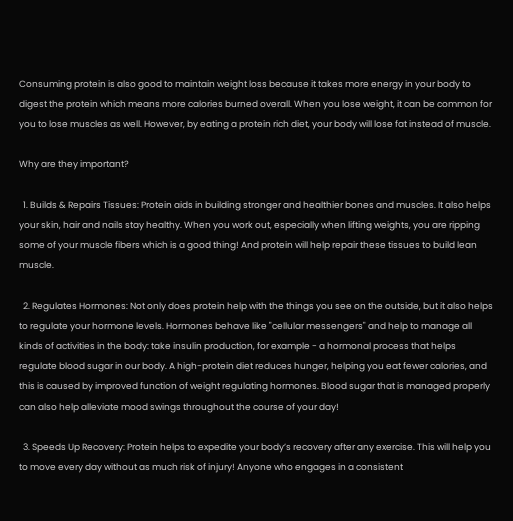Consuming protein is also good to maintain weight loss because it takes more energy in your body to digest the protein which means more calories burned overall. When you lose weight, it can be common for you to lose muscles as well. However, by eating a protein rich diet, your body will lose fat instead of muscle.

Why are they important?

  1. Builds & Repairs Tissues: Protein aids in building stronger and healthier bones and muscles. It also helps your skin, hair and nails stay healthy. When you work out, especially when lifting weights, you are ripping some of your muscle fibers which is a good thing! And protein will help repair these tissues to build lean muscle.

  2. Regulates Hormones: Not only does protein help with the things you see on the outside, but it also helps to regulate your hormone levels. Hormones behave like "cellular messengers" and help to manage all kinds of activities in the body: take insulin production, for example - a hormonal process that helps regulate blood sugar in our body. A high-protein diet reduces hunger, helping you eat fewer calories, and this is caused by improved function of weight regulating hormones. Blood sugar that is managed properly can also help alleviate mood swings throughout the course of your day!

  3. Speeds Up Recovery: Protein helps to expedite your body’s recovery after any exercise. This will help you to move every day without as much risk of injury! Anyone who engages in a consistent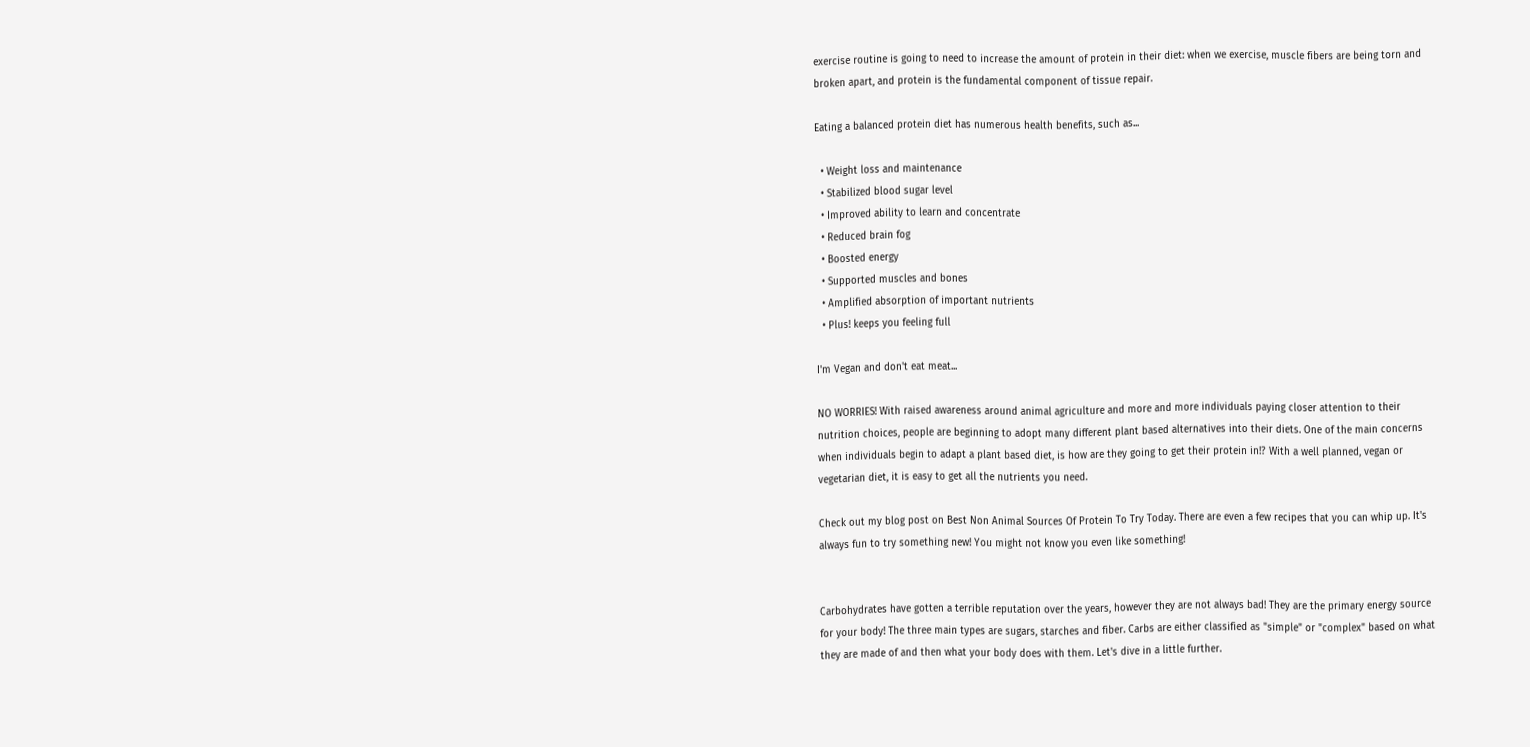exercise routine is going to need to increase the amount of protein in their diet: when we exercise, muscle fibers are being torn and broken apart, and protein is the fundamental component of tissue repair.

Eating a balanced protein diet has numerous health benefits, such as...

  • Weight loss and maintenance
  • Stabilized blood sugar level
  • Improved ability to learn and concentrate
  • Reduced brain fog
  • Boosted energy
  • Supported muscles and bones
  • Amplified absorption of important nutrients
  • Plus! keeps you feeling full

I'm Vegan and don't eat meat...

NO WORRIES! With raised awareness around animal agriculture and more and more individuals paying closer attention to their nutrition choices, people are beginning to adopt many different plant based alternatives into their diets. One of the main concerns when individuals begin to adapt a plant based diet, is how are they going to get their protein in!? With a well planned, vegan or vegetarian diet, it is easy to get all the nutrients you need.

Check out my blog post on Best Non Animal Sources Of Protein To Try Today. There are even a few recipes that you can whip up. It's always fun to try something new! You might not know you even like something!


Carbohydrates have gotten a terrible reputation over the years, however they are not always bad! They are the primary energy source for your body! The three main types are sugars, starches and fiber. Carbs are either classified as "simple" or "complex" based on what they are made of and then what your body does with them. Let's dive in a little further.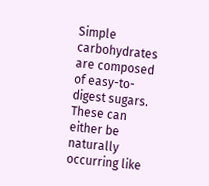Simple carbohydrates are composed of easy-to-digest sugars. These can either be naturally occurring like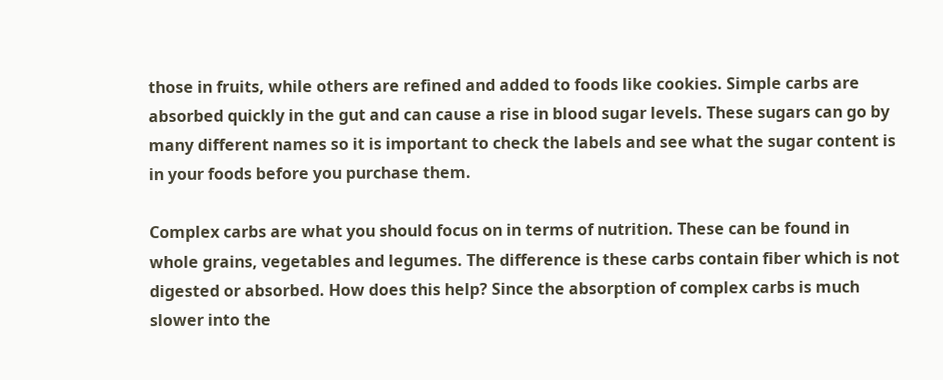those in fruits, while others are refined and added to foods like cookies. Simple carbs are absorbed quickly in the gut and can cause a rise in blood sugar levels. These sugars can go by many different names so it is important to check the labels and see what the sugar content is in your foods before you purchase them.

Complex carbs are what you should focus on in terms of nutrition. These can be found in whole grains, vegetables and legumes. The difference is these carbs contain fiber which is not digested or absorbed. How does this help? Since the absorption of complex carbs is much slower into the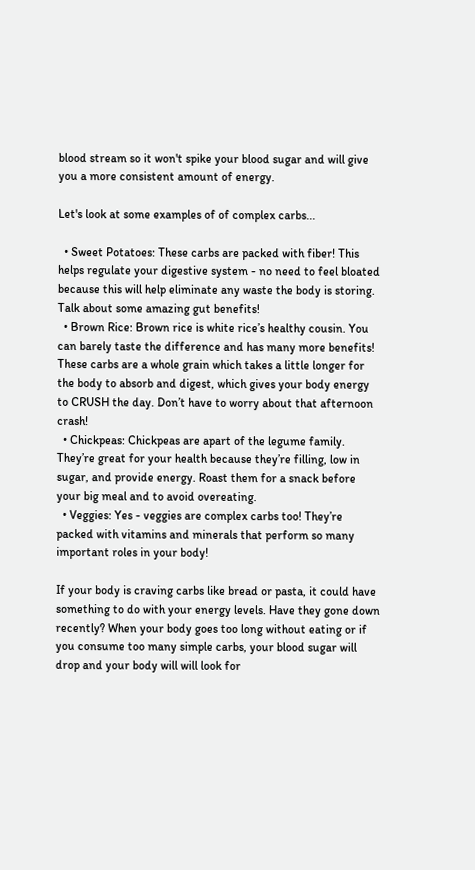blood stream so it won't spike your blood sugar and will give you a more consistent amount of energy.

Let's look at some examples of of complex carbs...

  • Sweet Potatoes: These carbs are packed with fiber! This helps regulate your digestive system - no need to feel bloated because this will help eliminate any waste the body is storing. Talk about some amazing gut benefits!
  • Brown Rice: Brown rice is white rice’s healthy cousin. You can barely taste the difference and has many more benefits! These carbs are a whole grain which takes a little longer for the body to absorb and digest, which gives your body energy to CRUSH the day. Don’t have to worry about that afternoon crash!
  • Chickpeas: Chickpeas are apart of the legume family. They’re great for your health because they’re filling, low in sugar, and provide energy. Roast them for a snack before your big meal and to avoid overeating.
  • Veggies: Yes - veggies are complex carbs too! They’re packed with vitamins and minerals that perform so many important roles in your body!

If your body is craving carbs like bread or pasta, it could have something to do with your energy levels. Have they gone down recently? When your body goes too long without eating or if you consume too many simple carbs, your blood sugar will drop and your body will will look for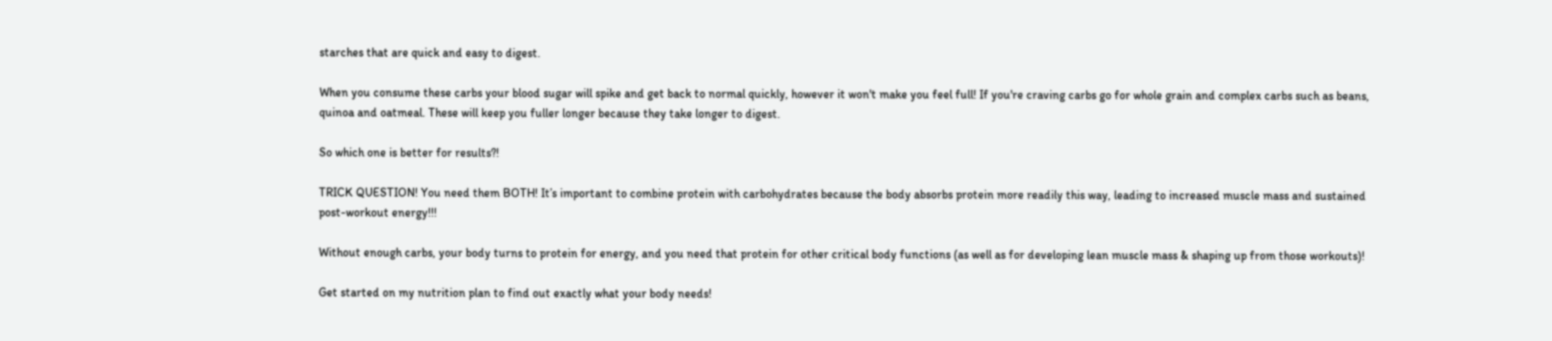starches that are quick and easy to digest.

When you consume these carbs your blood sugar will spike and get back to normal quickly, however it won't make you feel full! If you're craving carbs go for whole grain and complex carbs such as beans, quinoa and oatmeal. These will keep you fuller longer because they take longer to digest.

So which one is better for results?!

TRICK QUESTION! You need them BOTH! It’s important to combine protein with carbohydrates because the body absorbs protein more readily this way, leading to increased muscle mass and sustained post-workout energy!!!

Without enough carbs, your body turns to protein for energy, and you need that protein for other critical body functions (as well as for developing lean muscle mass & shaping up from those workouts)!

Get started on my nutrition plan to find out exactly what your body needs!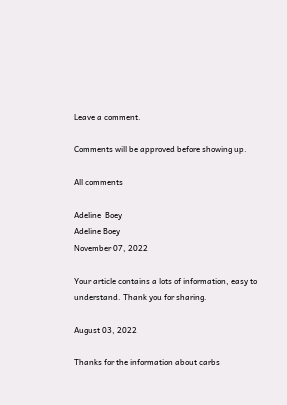Leave a comment.

Comments will be approved before showing up.

All comments

Adeline  Boey
Adeline Boey
November 07, 2022

Your article contains a lots of information, easy to understand. Thank you for sharing.

August 03, 2022

Thanks for the information about carbs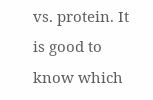vs. protein. It is good to know which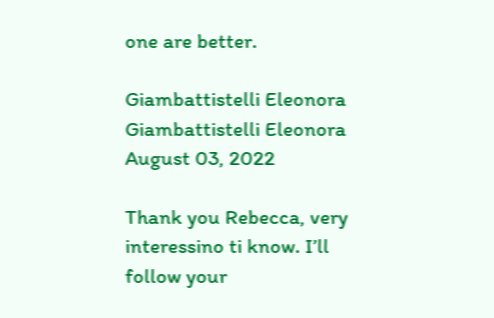one are better.

Giambattistelli Eleonora
Giambattistelli Eleonora
August 03, 2022

Thank you Rebecca, very interessino ti know. I’ll follow your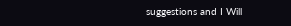suggestions and I Will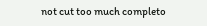not cut too much completo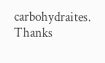carbohydraites. Thanks